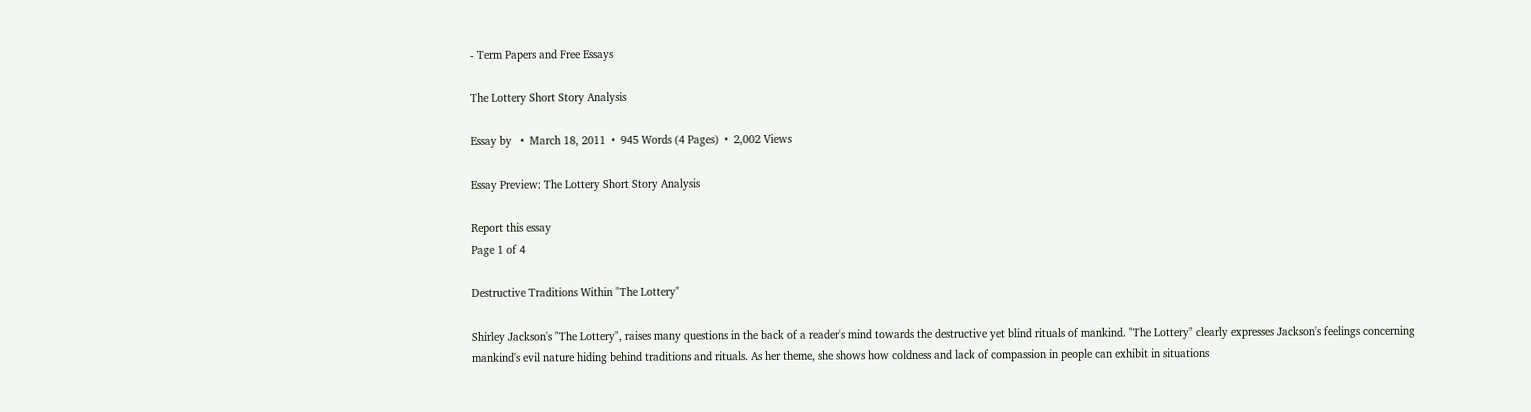- Term Papers and Free Essays

The Lottery Short Story Analysis

Essay by   •  March 18, 2011  •  945 Words (4 Pages)  •  2,002 Views

Essay Preview: The Lottery Short Story Analysis

Report this essay
Page 1 of 4

Destructive Traditions Within "The Lottery"

Shirley Jackson's "The Lottery", raises many questions in the back of a reader's mind towards the destructive yet blind rituals of mankind. "The Lottery" clearly expresses Jackson's feelings concerning mankind's evil nature hiding behind traditions and rituals. As her theme, she shows how coldness and lack of compassion in people can exhibit in situations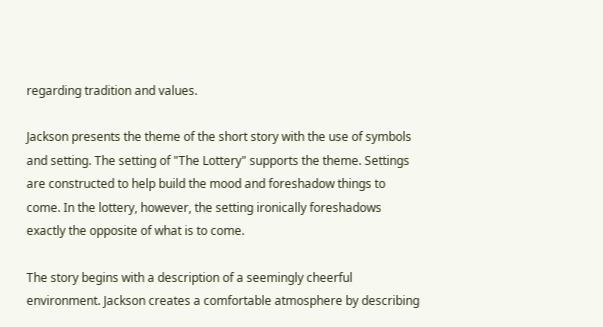regarding tradition and values.

Jackson presents the theme of the short story with the use of symbols and setting. The setting of "The Lottery" supports the theme. Settings are constructed to help build the mood and foreshadow things to come. In the lottery, however, the setting ironically foreshadows exactly the opposite of what is to come.

The story begins with a description of a seemingly cheerful environment. Jackson creates a comfortable atmosphere by describing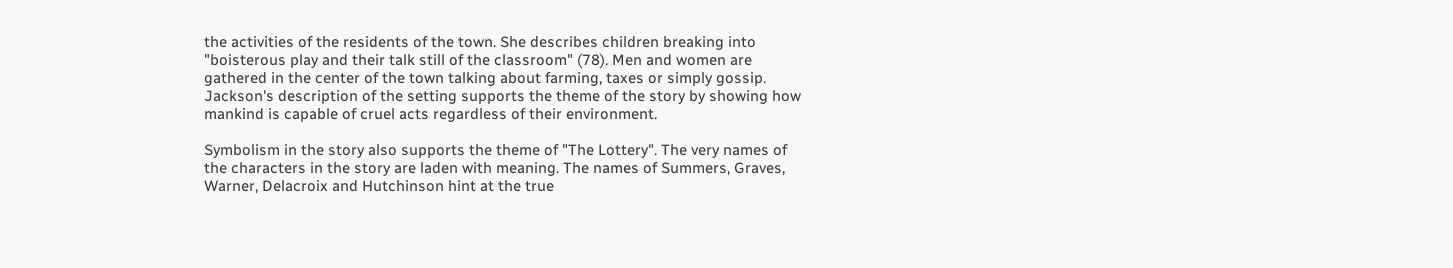the activities of the residents of the town. She describes children breaking into "boisterous play and their talk still of the classroom" (78). Men and women are gathered in the center of the town talking about farming, taxes or simply gossip. Jackson's description of the setting supports the theme of the story by showing how mankind is capable of cruel acts regardless of their environment.

Symbolism in the story also supports the theme of "The Lottery". The very names of the characters in the story are laden with meaning. The names of Summers, Graves, Warner, Delacroix and Hutchinson hint at the true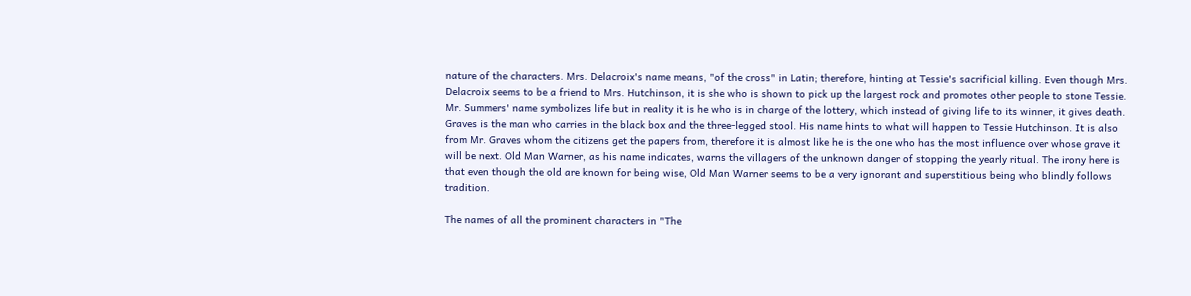nature of the characters. Mrs. Delacroix's name means, "of the cross" in Latin; therefore, hinting at Tessie's sacrificial killing. Even though Mrs. Delacroix seems to be a friend to Mrs. Hutchinson, it is she who is shown to pick up the largest rock and promotes other people to stone Tessie. Mr. Summers' name symbolizes life but in reality it is he who is in charge of the lottery, which instead of giving life to its winner, it gives death. Graves is the man who carries in the black box and the three-legged stool. His name hints to what will happen to Tessie Hutchinson. It is also from Mr. Graves whom the citizens get the papers from, therefore it is almost like he is the one who has the most influence over whose grave it will be next. Old Man Warner, as his name indicates, warns the villagers of the unknown danger of stopping the yearly ritual. The irony here is that even though the old are known for being wise, Old Man Warner seems to be a very ignorant and superstitious being who blindly follows tradition.

The names of all the prominent characters in "The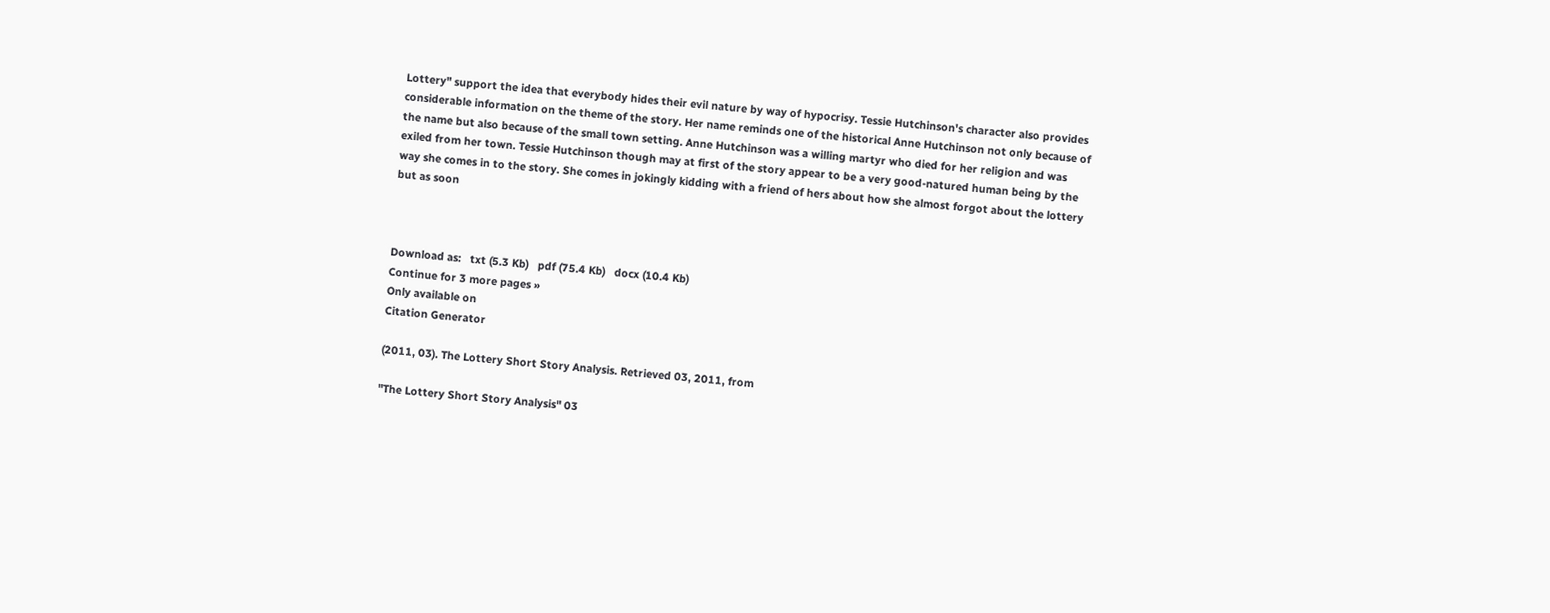Lottery" support the idea that everybody hides their evil nature by way of hypocrisy. Tessie Hutchinson's character also provides considerable information on the theme of the story. Her name reminds one of the historical Anne Hutchinson not only because of the name but also because of the small town setting. Anne Hutchinson was a willing martyr who died for her religion and was exiled from her town. Tessie Hutchinson though may at first of the story appear to be a very good-natured human being by the way she comes in to the story. She comes in jokingly kidding with a friend of hers about how she almost forgot about the lottery but as soon



Download as:   txt (5.3 Kb)   pdf (75.4 Kb)   docx (10.4 Kb)
Continue for 3 more pages »
Only available on
Citation Generator

(2011, 03). The Lottery Short Story Analysis. Retrieved 03, 2011, from

"The Lottery Short Story Analysis" 03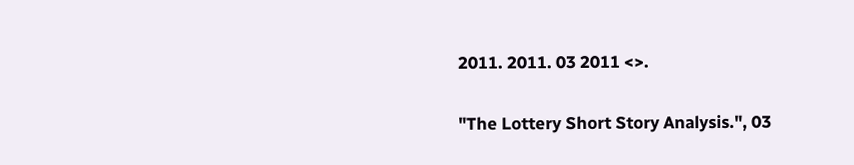2011. 2011. 03 2011 <>.

"The Lottery Short Story Analysis.", 03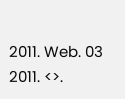2011. Web. 03 2011. <>.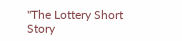"The Lottery Short Story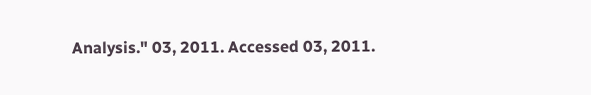Analysis." 03, 2011. Accessed 03, 2011.